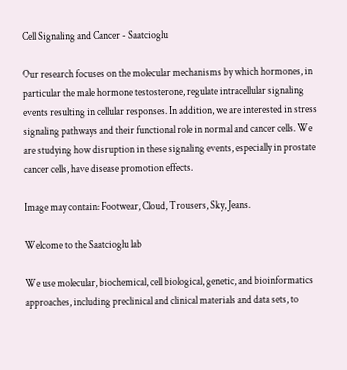Cell Signaling and Cancer - Saatcioglu

Our research focuses on the molecular mechanisms by which hormones, in particular the male hormone testosterone, regulate intracellular signaling events resulting in cellular responses. In addition, we are interested in stress signaling pathways and their functional role in normal and cancer cells. We are studying how disruption in these signaling events, especially in prostate cancer cells, have disease promotion effects.

Image may contain: Footwear, Cloud, Trousers, Sky, Jeans.

Welcome to the Saatcioglu lab

We use molecular, biochemical, cell biological, genetic, and bioinformatics approaches, including preclinical and clinical materials and data sets, to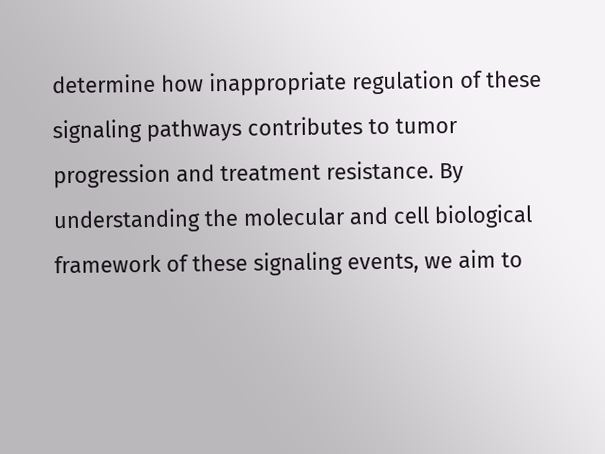determine how inappropriate regulation of these signaling pathways contributes to tumor progression and treatment resistance. By understanding the molecular and cell biological framework of these signaling events, we aim to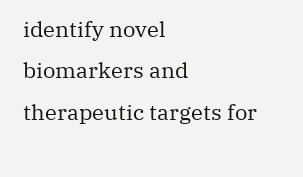identify novel biomarkers and therapeutic targets for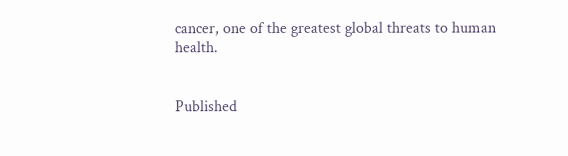cancer, one of the greatest global threats to human health.


Published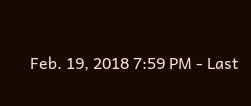Feb. 19, 2018 7:59 PM - Last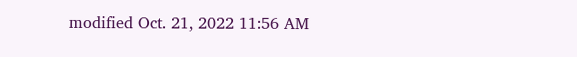modified Oct. 21, 2022 11:56 AM